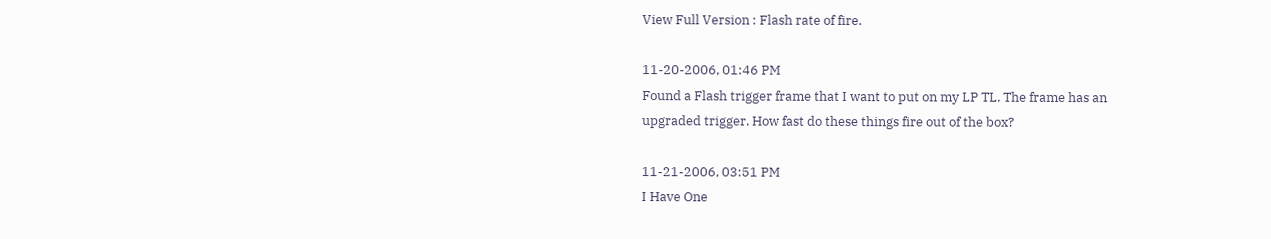View Full Version : Flash rate of fire.

11-20-2006, 01:46 PM
Found a Flash trigger frame that I want to put on my LP TL. The frame has an upgraded trigger. How fast do these things fire out of the box?

11-21-2006, 03:51 PM
I Have One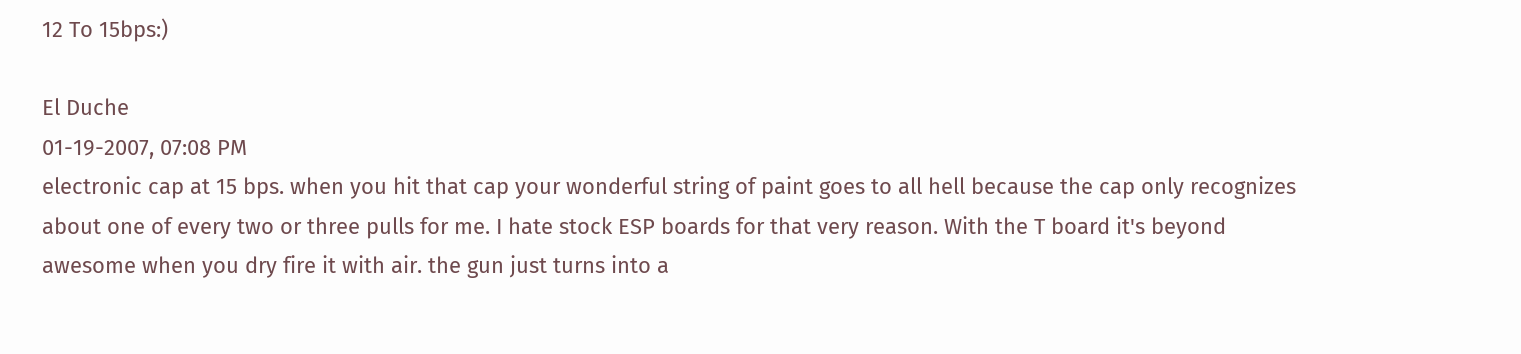12 To 15bps:)

El Duche
01-19-2007, 07:08 PM
electronic cap at 15 bps. when you hit that cap your wonderful string of paint goes to all hell because the cap only recognizes about one of every two or three pulls for me. I hate stock ESP boards for that very reason. With the T board it's beyond awesome when you dry fire it with air. the gun just turns into a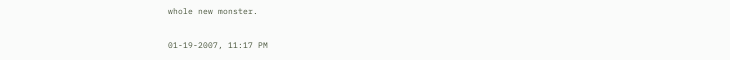whole new monster.

01-19-2007, 11:17 PM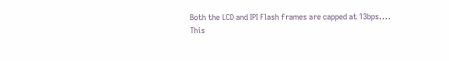Both the LCD and IPI Flash frames are capped at 13bps....
This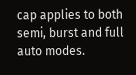cap applies to both semi, burst and full auto modes.